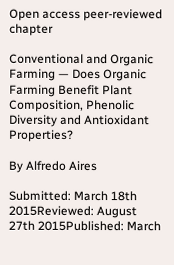Open access peer-reviewed chapter

Conventional and Organic Farming — Does Organic Farming Benefit Plant Composition, Phenolic Diversity and Antioxidant Properties?

By Alfredo Aires

Submitted: March 18th 2015Reviewed: August 27th 2015Published: March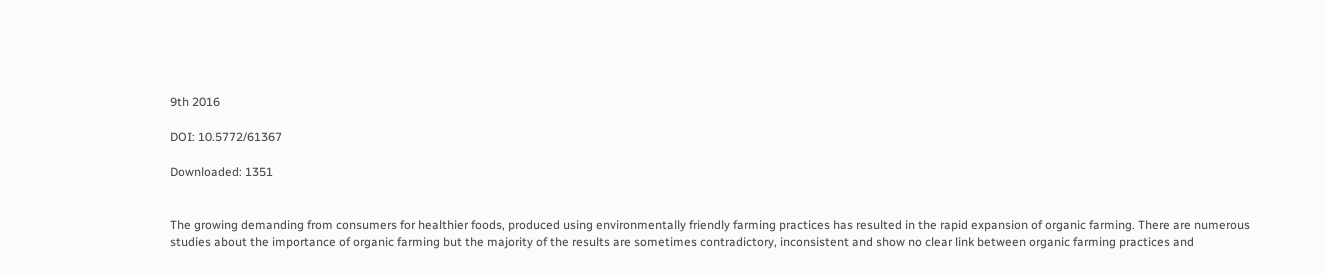9th 2016

DOI: 10.5772/61367

Downloaded: 1351


The growing demanding from consumers for healthier foods, produced using environmentally friendly farming practices has resulted in the rapid expansion of organic farming. There are numerous studies about the importance of organic farming but the majority of the results are sometimes contradictory, inconsistent and show no clear link between organic farming practices and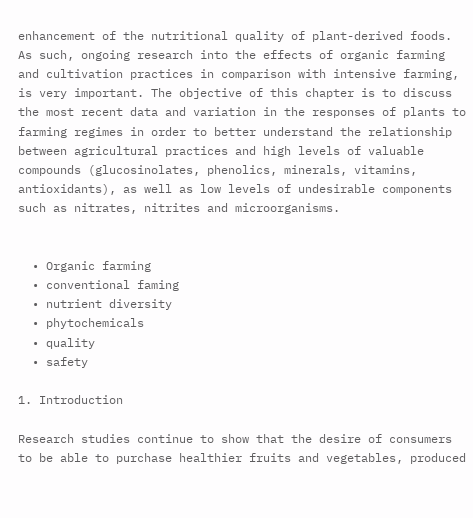enhancement of the nutritional quality of plant-derived foods. As such, ongoing research into the effects of organic farming and cultivation practices in comparison with intensive farming, is very important. The objective of this chapter is to discuss the most recent data and variation in the responses of plants to farming regimes in order to better understand the relationship between agricultural practices and high levels of valuable compounds (glucosinolates, phenolics, minerals, vitamins, antioxidants), as well as low levels of undesirable components such as nitrates, nitrites and microorganisms.


  • Organic farming
  • conventional faming
  • nutrient diversity
  • phytochemicals
  • quality
  • safety

1. Introduction

Research studies continue to show that the desire of consumers to be able to purchase healthier fruits and vegetables, produced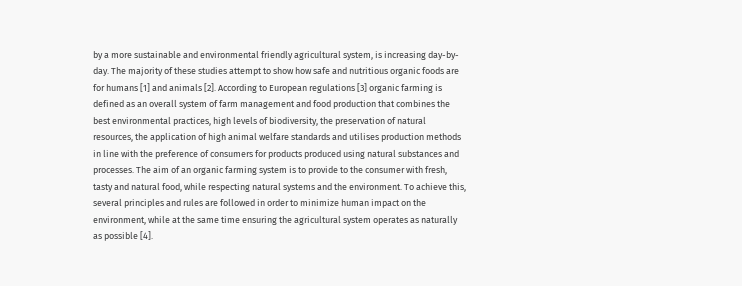by a more sustainable and environmental friendly agricultural system, is increasing day-by-day. The majority of these studies attempt to show how safe and nutritious organic foods are for humans [1] and animals [2]. According to European regulations [3] organic farming is defined as an overall system of farm management and food production that combines the best environmental practices, high levels of biodiversity, the preservation of natural resources, the application of high animal welfare standards and utilises production methods in line with the preference of consumers for products produced using natural substances and processes. The aim of an organic farming system is to provide to the consumer with fresh, tasty and natural food, while respecting natural systems and the environment. To achieve this, several principles and rules are followed in order to minimize human impact on the environment, while at the same time ensuring the agricultural system operates as naturally as possible [4].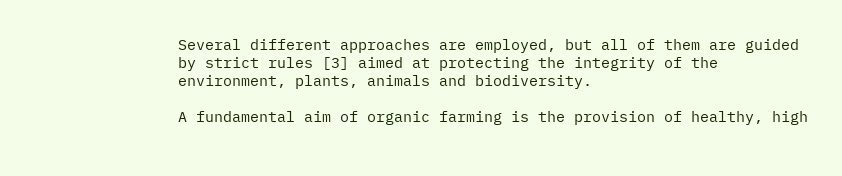Several different approaches are employed, but all of them are guided by strict rules [3] aimed at protecting the integrity of the environment, plants, animals and biodiversity.

A fundamental aim of organic farming is the provision of healthy, high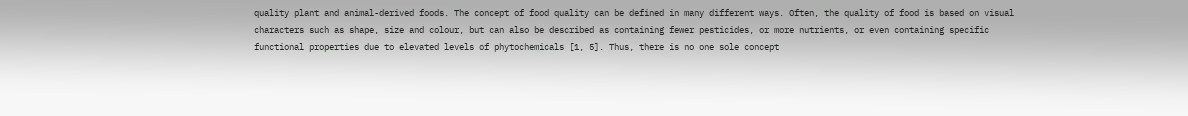quality plant and animal-derived foods. The concept of food quality can be defined in many different ways. Often, the quality of food is based on visual characters such as shape, size and colour, but can also be described as containing fewer pesticides, or more nutrients, or even containing specific functional properties due to elevated levels of phytochemicals [1, 5]. Thus, there is no one sole concept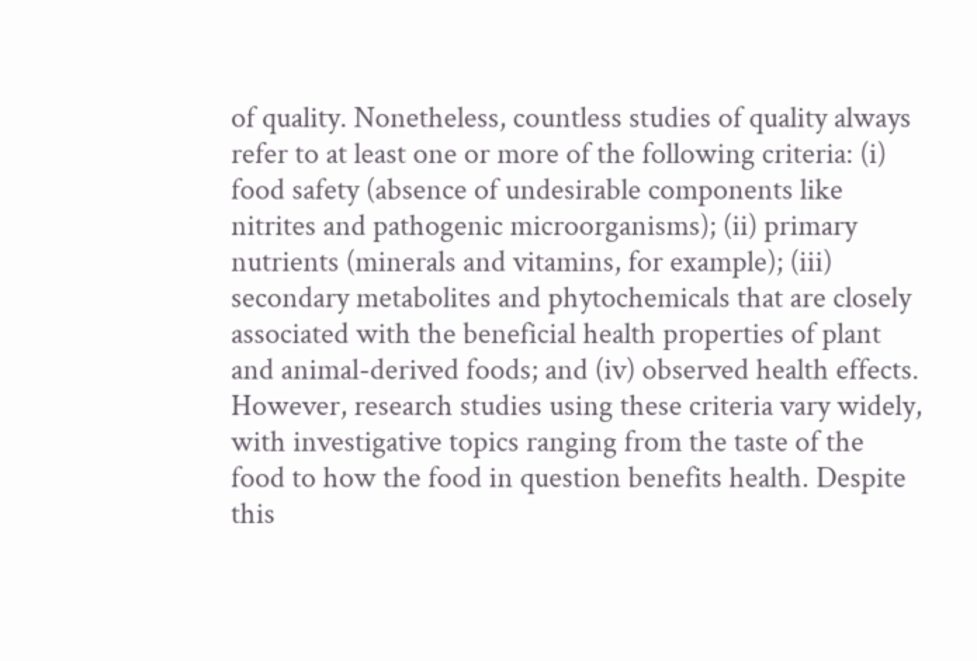of quality. Nonetheless, countless studies of quality always refer to at least one or more of the following criteria: (i) food safety (absence of undesirable components like nitrites and pathogenic microorganisms); (ii) primary nutrients (minerals and vitamins, for example); (iii) secondary metabolites and phytochemicals that are closely associated with the beneficial health properties of plant and animal-derived foods; and (iv) observed health effects. However, research studies using these criteria vary widely, with investigative topics ranging from the taste of the food to how the food in question benefits health. Despite this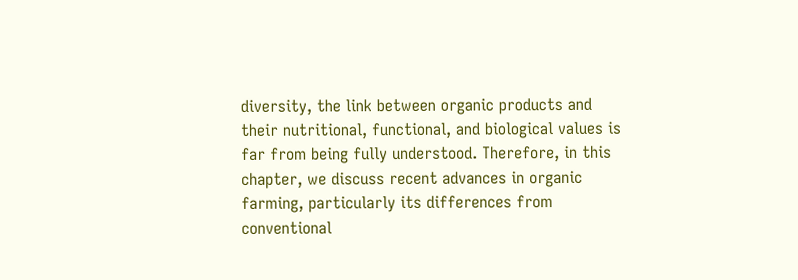diversity, the link between organic products and their nutritional, functional, and biological values is far from being fully understood. Therefore, in this chapter, we discuss recent advances in organic farming, particularly its differences from conventional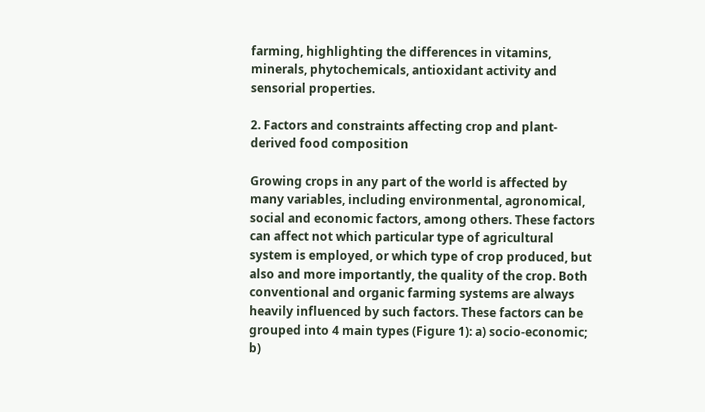farming, highlighting the differences in vitamins, minerals, phytochemicals, antioxidant activity and sensorial properties.

2. Factors and constraints affecting crop and plant-derived food composition

Growing crops in any part of the world is affected by many variables, including environmental, agronomical, social and economic factors, among others. These factors can affect not which particular type of agricultural system is employed, or which type of crop produced, but also and more importantly, the quality of the crop. Both conventional and organic farming systems are always heavily influenced by such factors. These factors can be grouped into 4 main types (Figure 1): a) socio-economic; b)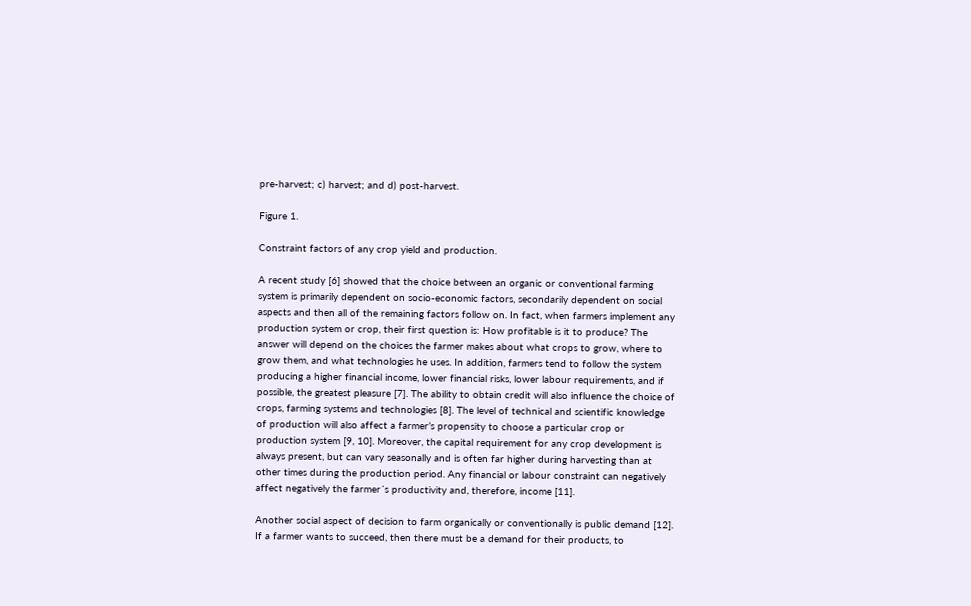pre-harvest; c) harvest; and d) post-harvest.

Figure 1.

Constraint factors of any crop yield and production.

A recent study [6] showed that the choice between an organic or conventional farming system is primarily dependent on socio-economic factors, secondarily dependent on social aspects and then all of the remaining factors follow on. In fact, when farmers implement any production system or crop, their first question is: How profitable is it to produce? The answer will depend on the choices the farmer makes about what crops to grow, where to grow them, and what technologies he uses. In addition, farmers tend to follow the system producing a higher financial income, lower financial risks, lower labour requirements, and if possible, the greatest pleasure [7]. The ability to obtain credit will also influence the choice of crops, farming systems and technologies [8]. The level of technical and scientific knowledge of production will also affect a farmer’s propensity to choose a particular crop or production system [9, 10]. Moreover, the capital requirement for any crop development is always present, but can vary seasonally and is often far higher during harvesting than at other times during the production period. Any financial or labour constraint can negatively affect negatively the farmer´s productivity and, therefore, income [11].

Another social aspect of decision to farm organically or conventionally is public demand [12]. If a farmer wants to succeed, then there must be a demand for their products, to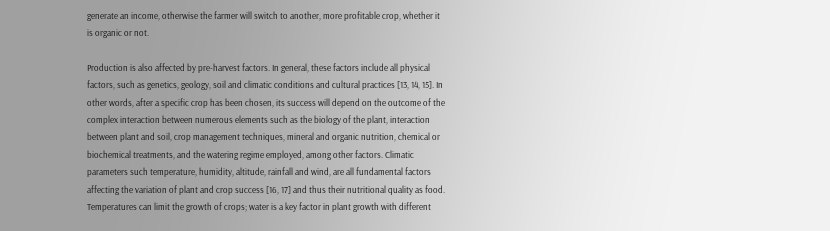generate an income, otherwise the farmer will switch to another, more profitable crop, whether it is organic or not.

Production is also affected by pre-harvest factors. In general, these factors include all physical factors, such as genetics, geology, soil and climatic conditions and cultural practices [13, 14, 15]. In other words, after a specific crop has been chosen, its success will depend on the outcome of the complex interaction between numerous elements such as the biology of the plant, interaction between plant and soil, crop management techniques, mineral and organic nutrition, chemical or biochemical treatments, and the watering regime employed, among other factors. Climatic parameters such temperature, humidity, altitude, rainfall and wind, are all fundamental factors affecting the variation of plant and crop success [16, 17] and thus their nutritional quality as food. Temperatures can limit the growth of crops; water is a key factor in plant growth with different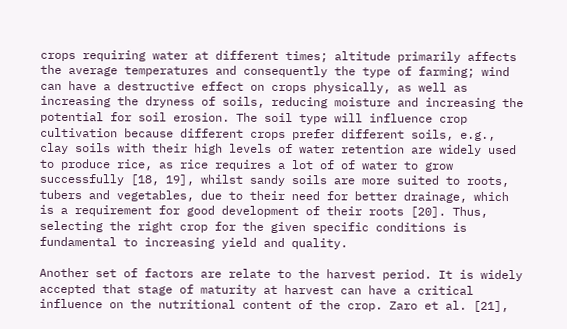crops requiring water at different times; altitude primarily affects the average temperatures and consequently the type of farming; wind can have a destructive effect on crops physically, as well as increasing the dryness of soils, reducing moisture and increasing the potential for soil erosion. The soil type will influence crop cultivation because different crops prefer different soils, e.g., clay soils with their high levels of water retention are widely used to produce rice, as rice requires a lot of of water to grow successfully [18, 19], whilst sandy soils are more suited to roots, tubers and vegetables, due to their need for better drainage, which is a requirement for good development of their roots [20]. Thus, selecting the right crop for the given specific conditions is fundamental to increasing yield and quality.

Another set of factors are relate to the harvest period. It is widely accepted that stage of maturity at harvest can have a critical influence on the nutritional content of the crop. Zaro et al. [21],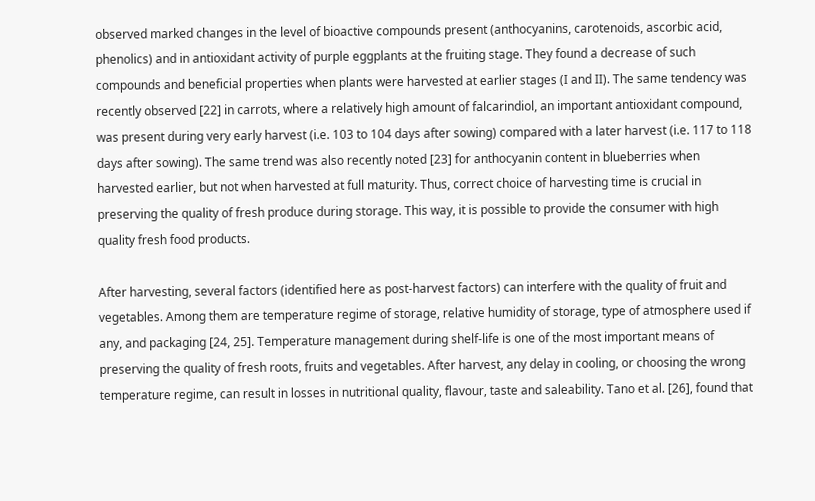observed marked changes in the level of bioactive compounds present (anthocyanins, carotenoids, ascorbic acid, phenolics) and in antioxidant activity of purple eggplants at the fruiting stage. They found a decrease of such compounds and beneficial properties when plants were harvested at earlier stages (I and II). The same tendency was recently observed [22] in carrots, where a relatively high amount of falcarindiol, an important antioxidant compound, was present during very early harvest (i.e. 103 to 104 days after sowing) compared with a later harvest (i.e. 117 to 118 days after sowing). The same trend was also recently noted [23] for anthocyanin content in blueberries when harvested earlier, but not when harvested at full maturity. Thus, correct choice of harvesting time is crucial in preserving the quality of fresh produce during storage. This way, it is possible to provide the consumer with high quality fresh food products.

After harvesting, several factors (identified here as post-harvest factors) can interfere with the quality of fruit and vegetables. Among them are temperature regime of storage, relative humidity of storage, type of atmosphere used if any, and packaging [24, 25]. Temperature management during shelf-life is one of the most important means of preserving the quality of fresh roots, fruits and vegetables. After harvest, any delay in cooling, or choosing the wrong temperature regime, can result in losses in nutritional quality, flavour, taste and saleability. Tano et al. [26], found that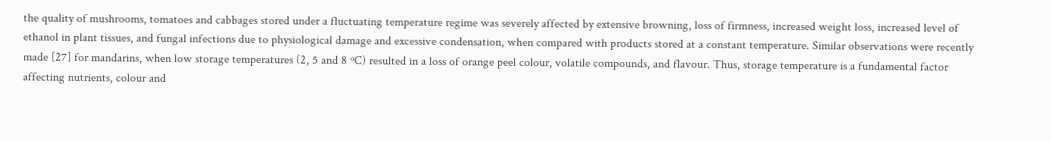the quality of mushrooms, tomatoes and cabbages stored under a fluctuating temperature regime was severely affected by extensive browning, loss of firmness, increased weight loss, increased level of ethanol in plant tissues, and fungal infections due to physiological damage and excessive condensation, when compared with products stored at a constant temperature. Similar observations were recently made [27] for mandarins, when low storage temperatures (2, 5 and 8 ºC) resulted in a loss of orange peel colour, volatile compounds, and flavour. Thus, storage temperature is a fundamental factor affecting nutrients, colour and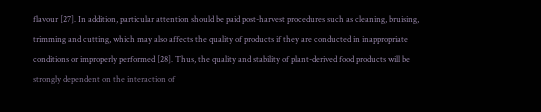flavour [27]. In addition, particular attention should be paid post-harvest procedures such as cleaning, bruising, trimming and cutting, which may also affects the quality of products if they are conducted in inappropriate conditions or improperly performed [28]. Thus, the quality and stability of plant-derived food products will be strongly dependent on the interaction of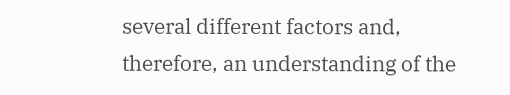several different factors and, therefore, an understanding of the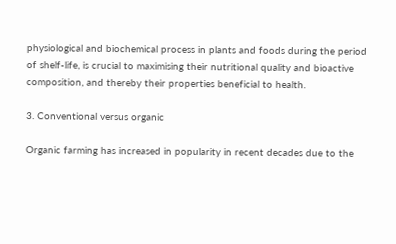physiological and biochemical process in plants and foods during the period of shelf-life, is crucial to maximising their nutritional quality and bioactive composition, and thereby their properties beneficial to health.

3. Conventional versus organic

Organic farming has increased in popularity in recent decades due to the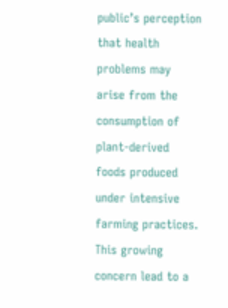public’s perception that health problems may arise from the consumption of plant-derived foods produced under intensive farming practices. This growing concern lead to a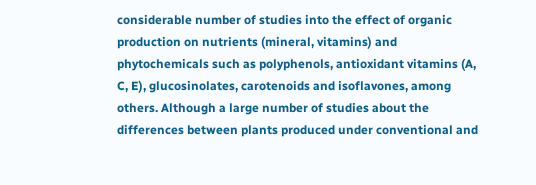considerable number of studies into the effect of organic production on nutrients (mineral, vitamins) and phytochemicals such as polyphenols, antioxidant vitamins (A, C, E), glucosinolates, carotenoids and isoflavones, among others. Although a large number of studies about the differences between plants produced under conventional and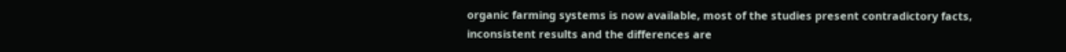organic farming systems is now available, most of the studies present contradictory facts, inconsistent results and the differences are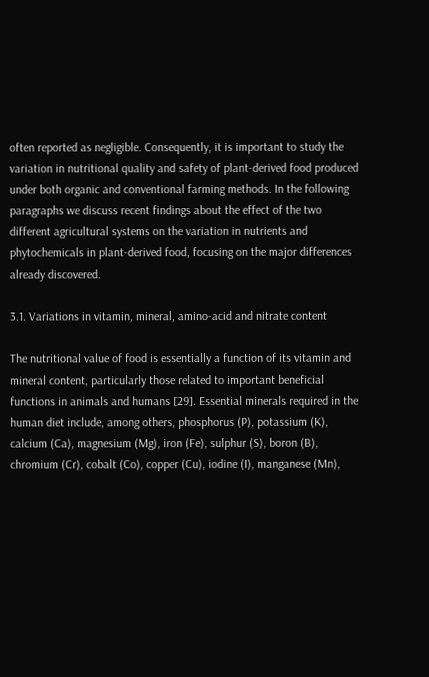often reported as negligible. Consequently, it is important to study the variation in nutritional quality and safety of plant-derived food produced under both organic and conventional farming methods. In the following paragraphs we discuss recent findings about the effect of the two different agricultural systems on the variation in nutrients and phytochemicals in plant-derived food, focusing on the major differences already discovered.

3.1. Variations in vitamin, mineral, amino-acid and nitrate content

The nutritional value of food is essentially a function of its vitamin and mineral content, particularly those related to important beneficial functions in animals and humans [29]. Essential minerals required in the human diet include, among others, phosphorus (P), potassium (K), calcium (Ca), magnesium (Mg), iron (Fe), sulphur (S), boron (B), chromium (Cr), cobalt (Co), copper (Cu), iodine (I), manganese (Mn),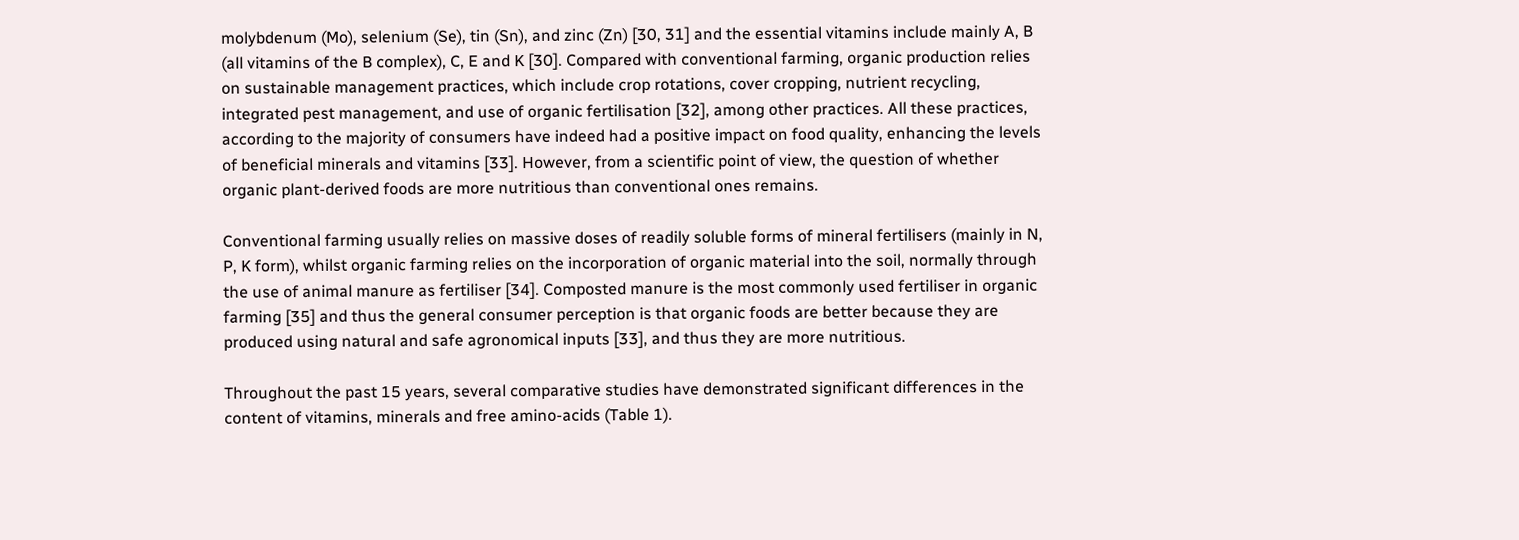molybdenum (Mo), selenium (Se), tin (Sn), and zinc (Zn) [30, 31] and the essential vitamins include mainly A, B (all vitamins of the B complex), C, E and K [30]. Compared with conventional farming, organic production relies on sustainable management practices, which include crop rotations, cover cropping, nutrient recycling, integrated pest management, and use of organic fertilisation [32], among other practices. All these practices, according to the majority of consumers have indeed had a positive impact on food quality, enhancing the levels of beneficial minerals and vitamins [33]. However, from a scientific point of view, the question of whether organic plant-derived foods are more nutritious than conventional ones remains.

Conventional farming usually relies on massive doses of readily soluble forms of mineral fertilisers (mainly in N, P, K form), whilst organic farming relies on the incorporation of organic material into the soil, normally through the use of animal manure as fertiliser [34]. Composted manure is the most commonly used fertiliser in organic farming [35] and thus the general consumer perception is that organic foods are better because they are produced using natural and safe agronomical inputs [33], and thus they are more nutritious.

Throughout the past 15 years, several comparative studies have demonstrated significant differences in the content of vitamins, minerals and free amino-acids (Table 1).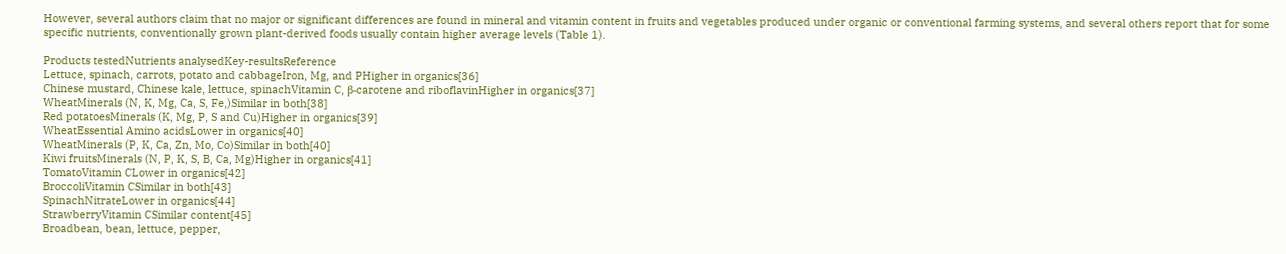However, several authors claim that no major or significant differences are found in mineral and vitamin content in fruits and vegetables produced under organic or conventional farming systems, and several others report that for some specific nutrients, conventionally grown plant-derived foods usually contain higher average levels (Table 1).

Products testedNutrients analysedKey-resultsReference
Lettuce, spinach, carrots, potato and cabbageIron, Mg, and PHigher in organics[36]
Chinese mustard, Chinese kale, lettuce, spinachVitamin C, β-carotene and riboflavinHigher in organics[37]
WheatMinerals (N, K, Mg, Ca, S, Fe,)Similar in both[38]
Red potatoesMinerals (K, Mg, P, S and Cu)Higher in organics[39]
WheatEssential Amino acidsLower in organics[40]
WheatMinerals (P, K, Ca, Zn, Mo, Co)Similar in both[40]
Kiwi fruitsMinerals (N, P, K, S, B, Ca, Mg)Higher in organics[41]
TomatoVitamin CLower in organics[42]
BroccoliVitamin CSimilar in both[43]
SpinachNitrateLower in organics[44]
StrawberryVitamin CSimilar content[45]
Broadbean, bean, lettuce, pepper,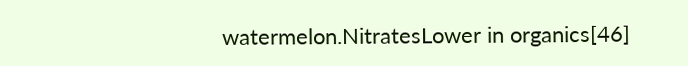watermelon.NitratesLower in organics[46]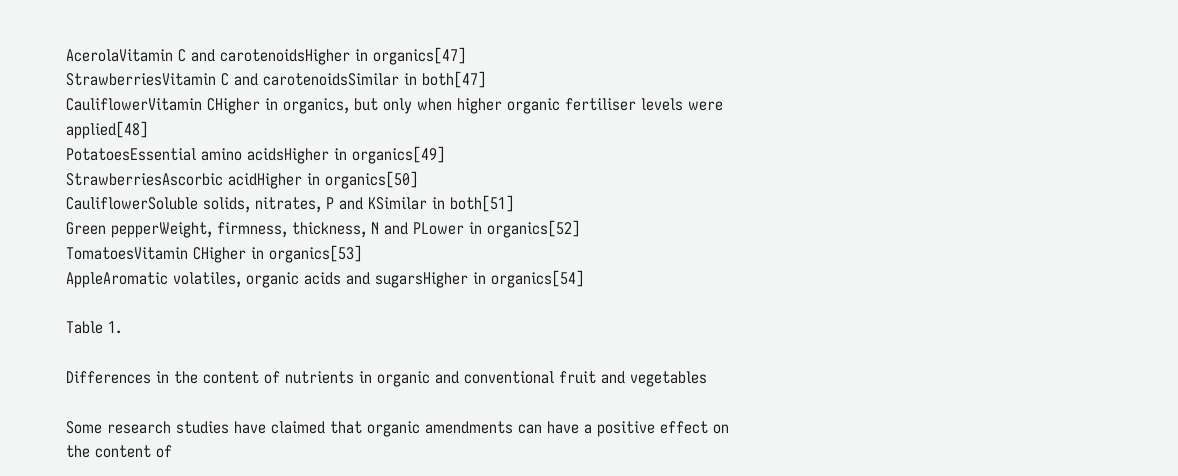AcerolaVitamin C and carotenoidsHigher in organics[47]
StrawberriesVitamin C and carotenoidsSimilar in both[47]
CauliflowerVitamin CHigher in organics, but only when higher organic fertiliser levels were applied[48]
PotatoesEssential amino acidsHigher in organics[49]
StrawberriesAscorbic acidHigher in organics[50]
CauliflowerSoluble solids, nitrates, P and KSimilar in both[51]
Green pepperWeight, firmness, thickness, N and PLower in organics[52]
TomatoesVitamin CHigher in organics[53]
AppleAromatic volatiles, organic acids and sugarsHigher in organics[54]

Table 1.

Differences in the content of nutrients in organic and conventional fruit and vegetables

Some research studies have claimed that organic amendments can have a positive effect on the content of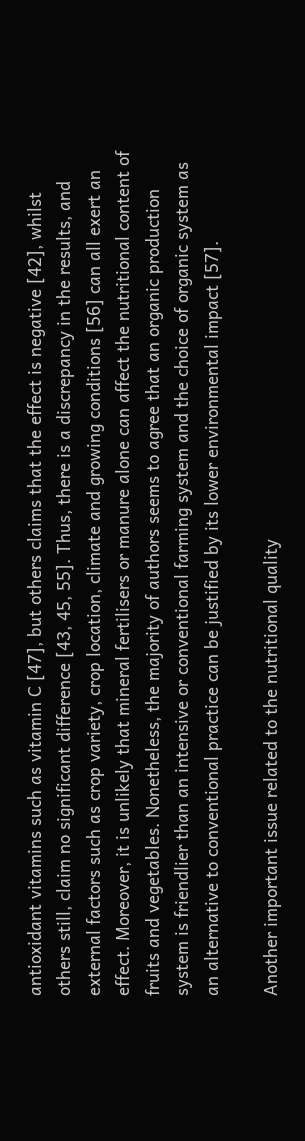antioxidant vitamins such as vitamin C [47], but others claims that the effect is negative [42], whilst others still, claim no significant difference [43, 45, 55]. Thus, there is a discrepancy in the results, and external factors such as crop variety, crop location, climate and growing conditions [56] can all exert an effect. Moreover, it is unlikely that mineral fertilisers or manure alone can affect the nutritional content of fruits and vegetables. Nonetheless, the majority of authors seems to agree that an organic production system is friendlier than an intensive or conventional farming system and the choice of organic system as an alternative to conventional practice can be justified by its lower environmental impact [57].

Another important issue related to the nutritional quality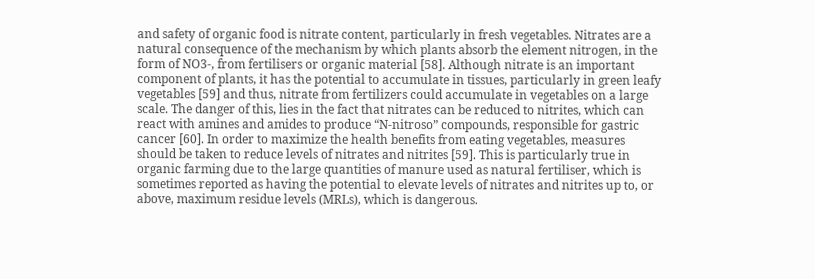and safety of organic food is nitrate content, particularly in fresh vegetables. Nitrates are a natural consequence of the mechanism by which plants absorb the element nitrogen, in the form of NO3-, from fertilisers or organic material [58]. Although nitrate is an important component of plants, it has the potential to accumulate in tissues, particularly in green leafy vegetables [59] and thus, nitrate from fertilizers could accumulate in vegetables on a large scale. The danger of this, lies in the fact that nitrates can be reduced to nitrites, which can react with amines and amides to produce “N-nitroso” compounds, responsible for gastric cancer [60]. In order to maximize the health benefits from eating vegetables, measures should be taken to reduce levels of nitrates and nitrites [59]. This is particularly true in organic farming due to the large quantities of manure used as natural fertiliser, which is sometimes reported as having the potential to elevate levels of nitrates and nitrites up to, or above, maximum residue levels (MRLs), which is dangerous.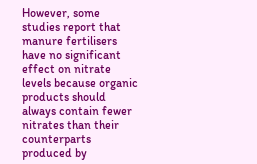However, some studies report that manure fertilisers have no significant effect on nitrate levels because organic products should always contain fewer nitrates than their counterparts produced by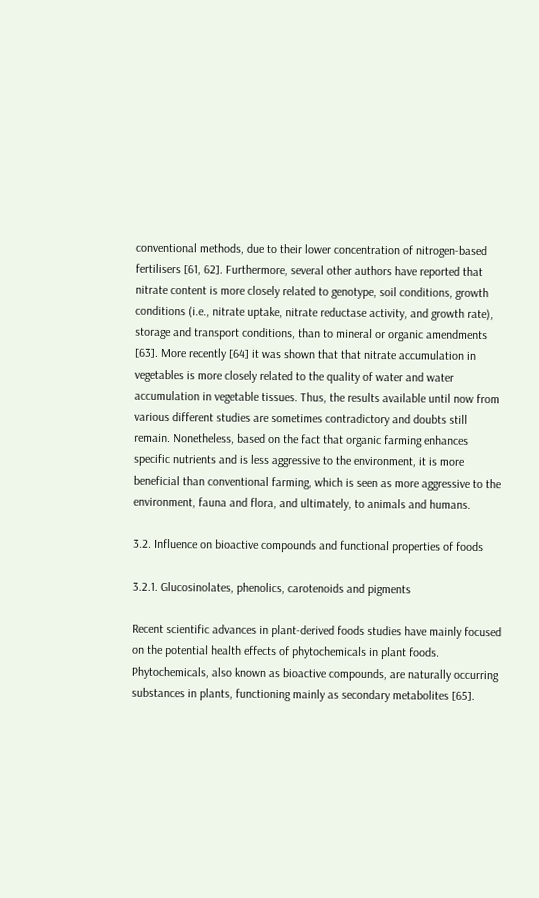conventional methods, due to their lower concentration of nitrogen-based fertilisers [61, 62]. Furthermore, several other authors have reported that nitrate content is more closely related to genotype, soil conditions, growth conditions (i.e., nitrate uptake, nitrate reductase activity, and growth rate), storage and transport conditions, than to mineral or organic amendments [63]. More recently [64] it was shown that that nitrate accumulation in vegetables is more closely related to the quality of water and water accumulation in vegetable tissues. Thus, the results available until now from various different studies are sometimes contradictory and doubts still remain. Nonetheless, based on the fact that organic farming enhances specific nutrients and is less aggressive to the environment, it is more beneficial than conventional farming, which is seen as more aggressive to the environment, fauna and flora, and ultimately, to animals and humans.

3.2. Influence on bioactive compounds and functional properties of foods

3.2.1. Glucosinolates, phenolics, carotenoids and pigments

Recent scientific advances in plant-derived foods studies have mainly focused on the potential health effects of phytochemicals in plant foods. Phytochemicals, also known as bioactive compounds, are naturally occurring substances in plants, functioning mainly as secondary metabolites [65].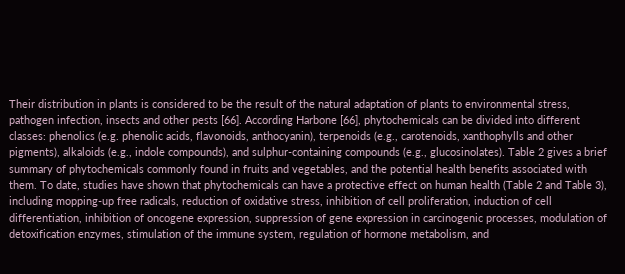Their distribution in plants is considered to be the result of the natural adaptation of plants to environmental stress, pathogen infection, insects and other pests [66]. According Harbone [66], phytochemicals can be divided into different classes: phenolics (e.g. phenolic acids, flavonoids, anthocyanin), terpenoids (e.g., carotenoids, xanthophylls and other pigments), alkaloids (e.g., indole compounds), and sulphur-containing compounds (e.g., glucosinolates). Table 2 gives a brief summary of phytochemicals commonly found in fruits and vegetables, and the potential health benefits associated with them. To date, studies have shown that phytochemicals can have a protective effect on human health (Table 2 and Table 3), including mopping-up free radicals, reduction of oxidative stress, inhibition of cell proliferation, induction of cell differentiation, inhibition of oncogene expression, suppression of gene expression in carcinogenic processes, modulation of detoxification enzymes, stimulation of the immune system, regulation of hormone metabolism, and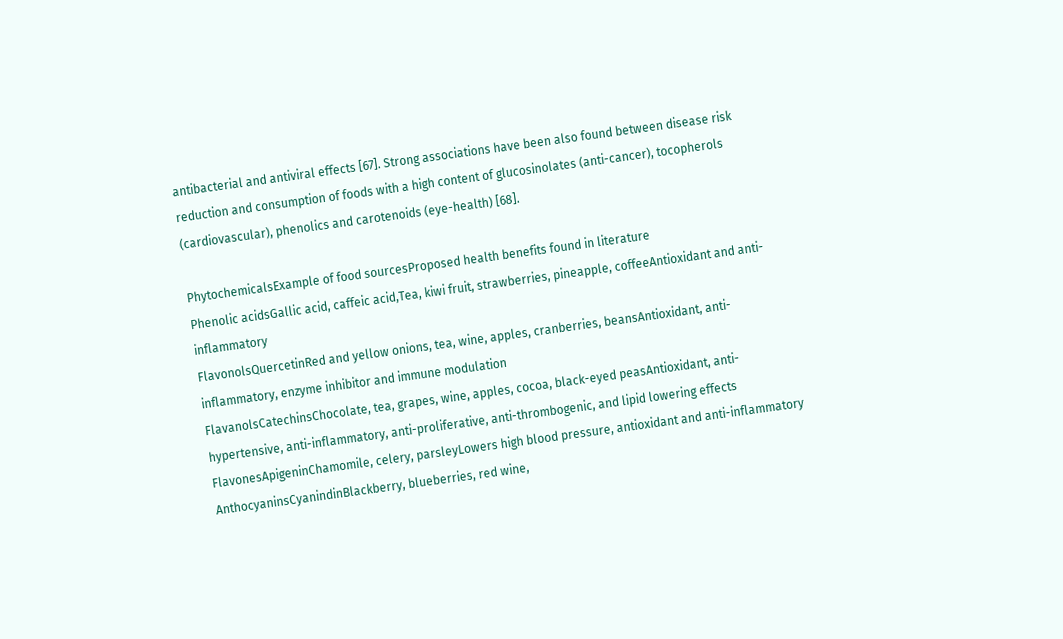antibacterial and antiviral effects [67]. Strong associations have been also found between disease risk reduction and consumption of foods with a high content of glucosinolates (anti-cancer), tocopherols (cardiovascular), phenolics and carotenoids (eye-health) [68].

PhytochemicalsExample of food sourcesProposed health benefits found in literature
Phenolic acidsGallic acid, caffeic acid,Tea, kiwi fruit, strawberries, pineapple, coffeeAntioxidant and anti-inflammatory
FlavonolsQuercetinRed and yellow onions, tea, wine, apples, cranberries, beansAntioxidant, anti-inflammatory, enzyme inhibitor and immune modulation
FlavanolsCatechinsChocolate, tea, grapes, wine, apples, cocoa, black-eyed peasAntioxidant, anti-hypertensive, anti-inflammatory, anti-proliferative, anti-thrombogenic, and lipid lowering effects
FlavonesApigeninChamomile, celery, parsleyLowers high blood pressure, antioxidant and anti-inflammatory
AnthocyaninsCyanindinBlackberry, blueberries, red wine,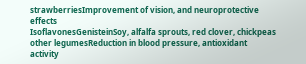strawberriesImprovement of vision, and neuroprotective effects
IsoflavonesGenisteinSoy, alfalfa sprouts, red clover, chickpeas other legumesReduction in blood pressure, antioxidant activity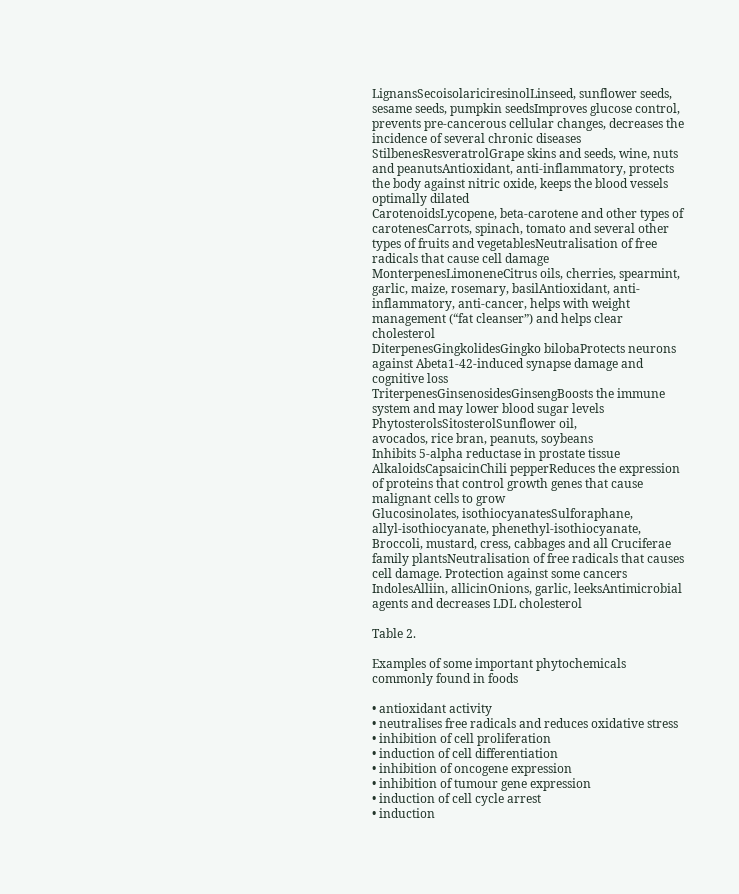LignansSecoisolariciresinolLinseed, sunflower seeds, sesame seeds, pumpkin seedsImproves glucose control, prevents pre-cancerous cellular changes, decreases the incidence of several chronic diseases
StilbenesResveratrolGrape skins and seeds, wine, nuts and peanutsAntioxidant, anti-inflammatory, protects the body against nitric oxide, keeps the blood vessels optimally dilated
CarotenoidsLycopene, beta-carotene and other types of carotenesCarrots, spinach, tomato and several other types of fruits and vegetablesNeutralisation of free radicals that cause cell damage
MonterpenesLimoneneCitrus oils, cherries, spearmint, garlic, maize, rosemary, basilAntioxidant, anti-inflammatory, anti-cancer, helps with weight management (“fat cleanser”) and helps clear cholesterol
DiterpenesGingkolidesGingko bilobaProtects neurons against Abeta1-42-induced synapse damage and cognitive loss
TriterpenesGinsenosidesGinsengBoosts the immune system and may lower blood sugar levels
PhytosterolsSitosterolSunflower oil,
avocados, rice bran, peanuts, soybeans
Inhibits 5-alpha reductase in prostate tissue
AlkaloidsCapsaicinChili pepperReduces the expression of proteins that control growth genes that cause malignant cells to grow
Glucosinolates, isothiocyanatesSulforaphane,
allyl-isothiocyanate, phenethyl-isothiocyanate,
Broccoli, mustard, cress, cabbages and all Cruciferae family plantsNeutralisation of free radicals that causes cell damage. Protection against some cancers
IndolesAlliin, allicinOnions, garlic, leeksAntimicrobial agents and decreases LDL cholesterol

Table 2.

Examples of some important phytochemicals commonly found in foods

• antioxidant activity
• neutralises free radicals and reduces oxidative stress
• inhibition of cell proliferation
• induction of cell differentiation
• inhibition of oncogene expression
• inhibition of tumour gene expression
• induction of cell cycle arrest
• induction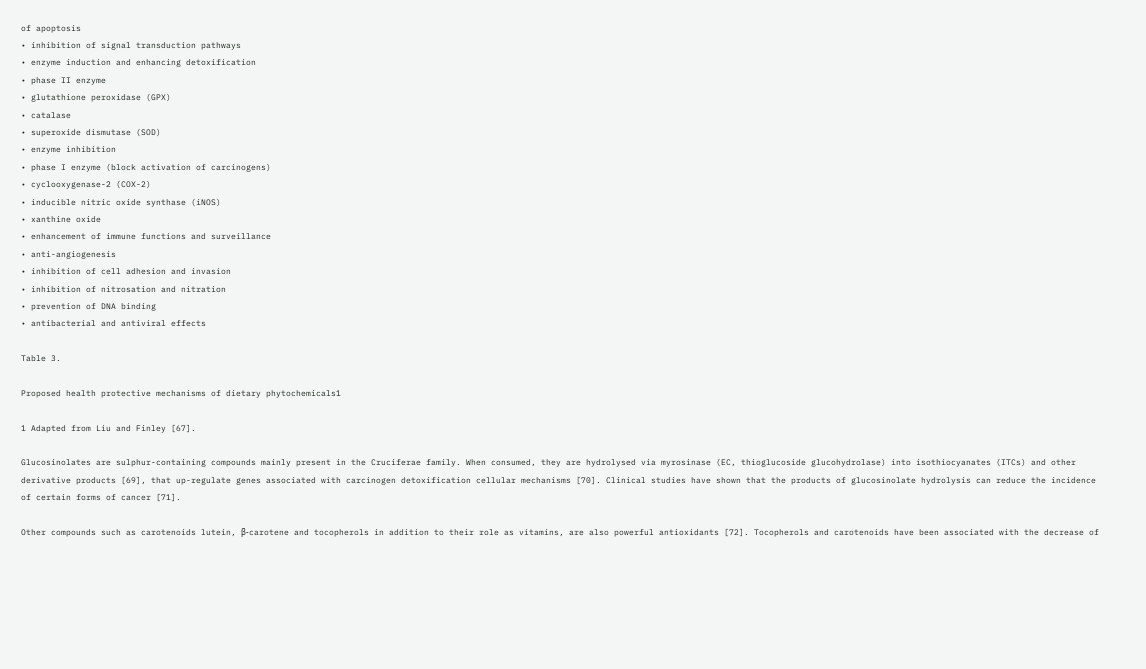of apoptosis
• inhibition of signal transduction pathways
• enzyme induction and enhancing detoxification
• phase II enzyme
• glutathione peroxidase (GPX)
• catalase
• superoxide dismutase (SOD)
• enzyme inhibition
• phase I enzyme (block activation of carcinogens)
• cyclooxygenase-2 (COX-2)
• inducible nitric oxide synthase (iNOS)
• xanthine oxide
• enhancement of immune functions and surveillance
• anti-angiogenesis
• inhibition of cell adhesion and invasion
• inhibition of nitrosation and nitration
• prevention of DNA binding
• antibacterial and antiviral effects

Table 3.

Proposed health protective mechanisms of dietary phytochemicals1

1 Adapted from Liu and Finley [67].

Glucosinolates are sulphur-containing compounds mainly present in the Cruciferae family. When consumed, they are hydrolysed via myrosinase (EC, thioglucoside glucohydrolase) into isothiocyanates (ITCs) and other derivative products [69], that up-regulate genes associated with carcinogen detoxification cellular mechanisms [70]. Clinical studies have shown that the products of glucosinolate hydrolysis can reduce the incidence of certain forms of cancer [71].

Other compounds such as carotenoids lutein, β-carotene and tocopherols in addition to their role as vitamins, are also powerful antioxidants [72]. Tocopherols and carotenoids have been associated with the decrease of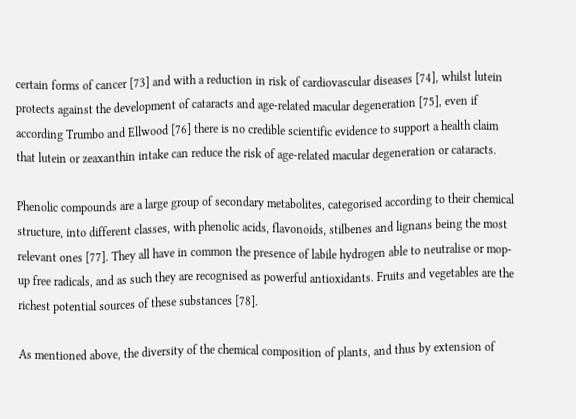certain forms of cancer [73] and with a reduction in risk of cardiovascular diseases [74], whilst lutein protects against the development of cataracts and age-related macular degeneration [75], even if according Trumbo and Ellwood [76] there is no credible scientific evidence to support a health claim that lutein or zeaxanthin intake can reduce the risk of age-related macular degeneration or cataracts.

Phenolic compounds are a large group of secondary metabolites, categorised according to their chemical structure, into different classes, with phenolic acids, flavonoids, stilbenes and lignans being the most relevant ones [77]. They all have in common the presence of labile hydrogen able to neutralise or mop-up free radicals, and as such they are recognised as powerful antioxidants. Fruits and vegetables are the richest potential sources of these substances [78].

As mentioned above, the diversity of the chemical composition of plants, and thus by extension of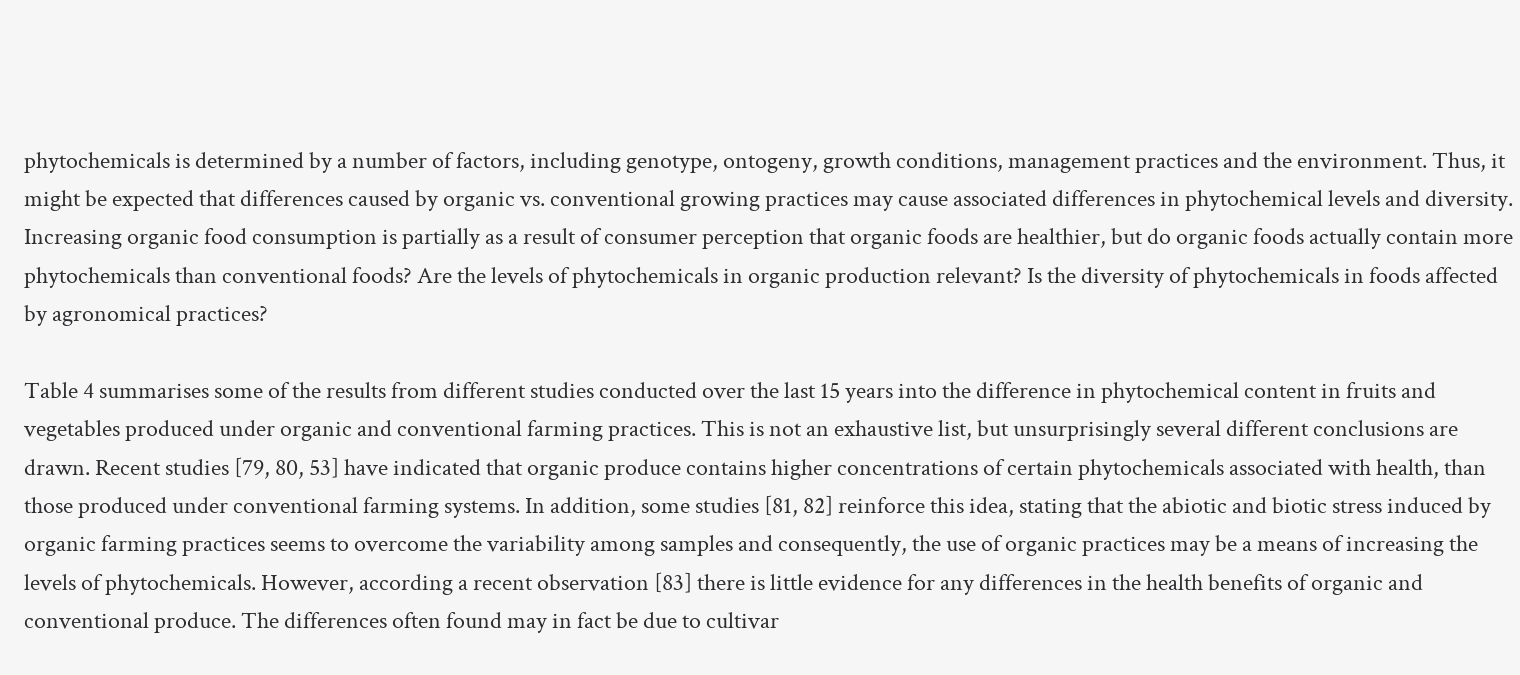phytochemicals is determined by a number of factors, including genotype, ontogeny, growth conditions, management practices and the environment. Thus, it might be expected that differences caused by organic vs. conventional growing practices may cause associated differences in phytochemical levels and diversity. Increasing organic food consumption is partially as a result of consumer perception that organic foods are healthier, but do organic foods actually contain more phytochemicals than conventional foods? Are the levels of phytochemicals in organic production relevant? Is the diversity of phytochemicals in foods affected by agronomical practices?

Table 4 summarises some of the results from different studies conducted over the last 15 years into the difference in phytochemical content in fruits and vegetables produced under organic and conventional farming practices. This is not an exhaustive list, but unsurprisingly several different conclusions are drawn. Recent studies [79, 80, 53] have indicated that organic produce contains higher concentrations of certain phytochemicals associated with health, than those produced under conventional farming systems. In addition, some studies [81, 82] reinforce this idea, stating that the abiotic and biotic stress induced by organic farming practices seems to overcome the variability among samples and consequently, the use of organic practices may be a means of increasing the levels of phytochemicals. However, according a recent observation [83] there is little evidence for any differences in the health benefits of organic and conventional produce. The differences often found may in fact be due to cultivar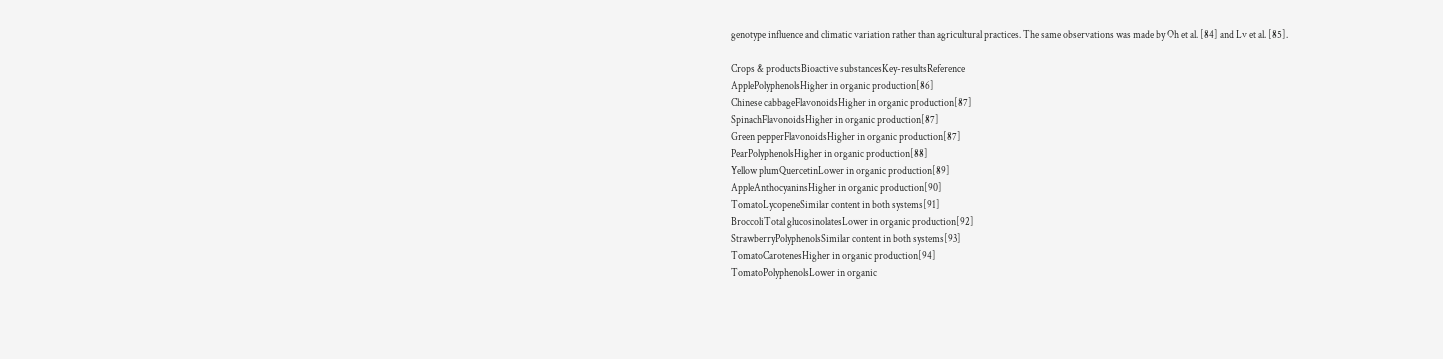genotype influence and climatic variation rather than agricultural practices. The same observations was made by Oh et al. [84] and Lv et al. [85].

Crops & productsBioactive substancesKey-resultsReference
ApplePolyphenolsHigher in organic production[86]
Chinese cabbageFlavonoidsHigher in organic production[87]
SpinachFlavonoidsHigher in organic production[87]
Green pepperFlavonoidsHigher in organic production[87]
PearPolyphenolsHigher in organic production[88]
Yellow plumQuercetinLower in organic production[89]
AppleAnthocyaninsHigher in organic production[90]
TomatoLycopeneSimilar content in both systems[91]
BroccoliTotal glucosinolatesLower in organic production[92]
StrawberryPolyphenolsSimilar content in both systems[93]
TomatoCarotenesHigher in organic production[94]
TomatoPolyphenolsLower in organic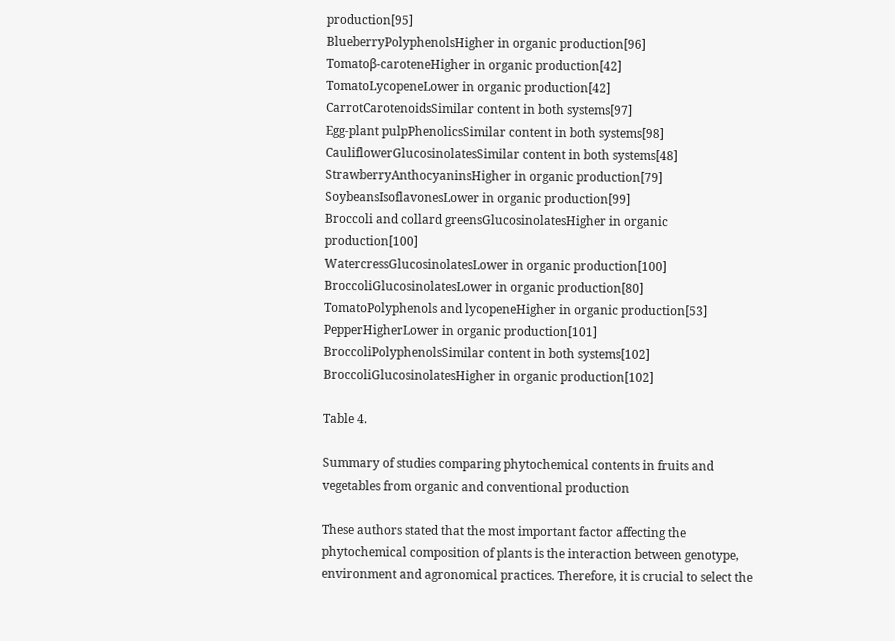production[95]
BlueberryPolyphenolsHigher in organic production[96]
Tomatoβ-caroteneHigher in organic production[42]
TomatoLycopeneLower in organic production[42]
CarrotCarotenoidsSimilar content in both systems[97]
Egg-plant pulpPhenolicsSimilar content in both systems[98]
CauliflowerGlucosinolatesSimilar content in both systems[48]
StrawberryAnthocyaninsHigher in organic production[79]
SoybeansIsoflavonesLower in organic production[99]
Broccoli and collard greensGlucosinolatesHigher in organic production[100]
WatercressGlucosinolatesLower in organic production[100]
BroccoliGlucosinolatesLower in organic production[80]
TomatoPolyphenols and lycopeneHigher in organic production[53]
PepperHigherLower in organic production[101]
BroccoliPolyphenolsSimilar content in both systems[102]
BroccoliGlucosinolatesHigher in organic production[102]

Table 4.

Summary of studies comparing phytochemical contents in fruits and vegetables from organic and conventional production

These authors stated that the most important factor affecting the phytochemical composition of plants is the interaction between genotype, environment and agronomical practices. Therefore, it is crucial to select the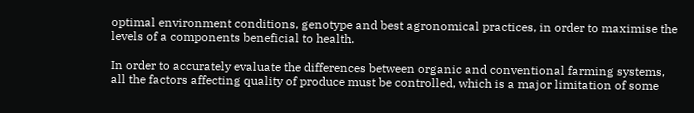optimal environment conditions, genotype and best agronomical practices, in order to maximise the levels of a components beneficial to health.

In order to accurately evaluate the differences between organic and conventional farming systems, all the factors affecting quality of produce must be controlled, which is a major limitation of some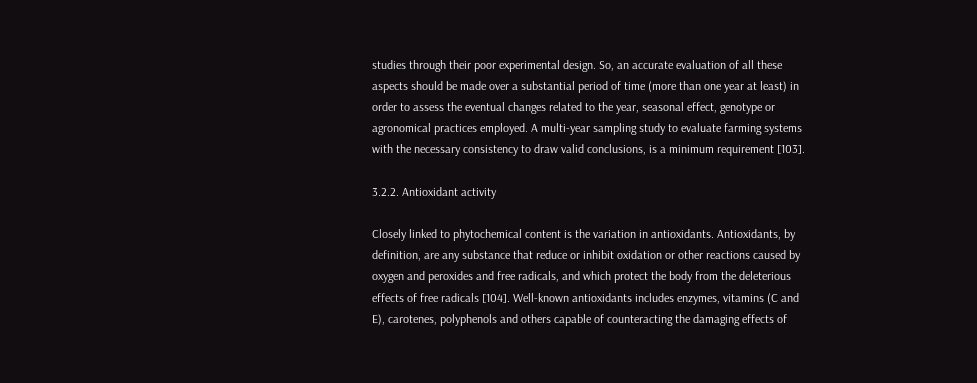studies through their poor experimental design. So, an accurate evaluation of all these aspects should be made over a substantial period of time (more than one year at least) in order to assess the eventual changes related to the year, seasonal effect, genotype or agronomical practices employed. A multi-year sampling study to evaluate farming systems with the necessary consistency to draw valid conclusions, is a minimum requirement [103].

3.2.2. Antioxidant activity

Closely linked to phytochemical content is the variation in antioxidants. Antioxidants, by definition, are any substance that reduce or inhibit oxidation or other reactions caused by oxygen and peroxides and free radicals, and which protect the body from the deleterious effects of free radicals [104]. Well-known antioxidants includes enzymes, vitamins (C and E), carotenes, polyphenols and others capable of counteracting the damaging effects of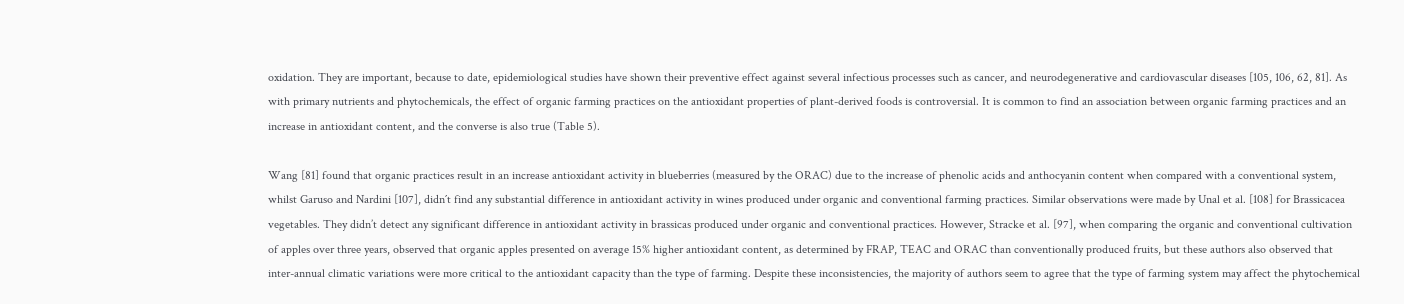oxidation. They are important, because to date, epidemiological studies have shown their preventive effect against several infectious processes such as cancer, and neurodegenerative and cardiovascular diseases [105, 106, 62, 81]. As with primary nutrients and phytochemicals, the effect of organic farming practices on the antioxidant properties of plant-derived foods is controversial. It is common to find an association between organic farming practices and an increase in antioxidant content, and the converse is also true (Table 5).

Wang [81] found that organic practices result in an increase antioxidant activity in blueberries (measured by the ORAC) due to the increase of phenolic acids and anthocyanin content when compared with a conventional system, whilst Garuso and Nardini [107], didn´t find any substantial difference in antioxidant activity in wines produced under organic and conventional farming practices. Similar observations were made by Unal et al. [108] for Brassicacea vegetables. They didn’t detect any significant difference in antioxidant activity in brassicas produced under organic and conventional practices. However, Stracke et al. [97], when comparing the organic and conventional cultivation of apples over three years, observed that organic apples presented on average 15% higher antioxidant content, as determined by FRAP, TEAC and ORAC than conventionally produced fruits, but these authors also observed that inter-annual climatic variations were more critical to the antioxidant capacity than the type of farming. Despite these inconsistencies, the majority of authors seem to agree that the type of farming system may affect the phytochemical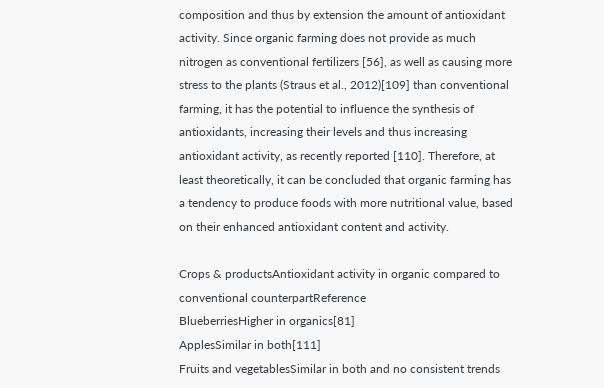composition and thus by extension the amount of antioxidant activity. Since organic farming does not provide as much nitrogen as conventional fertilizers [56], as well as causing more stress to the plants (Straus et al., 2012)[109] than conventional farming, it has the potential to influence the synthesis of antioxidants, increasing their levels and thus increasing antioxidant activity, as recently reported [110]. Therefore, at least theoretically, it can be concluded that organic farming has a tendency to produce foods with more nutritional value, based on their enhanced antioxidant content and activity.

Crops & productsAntioxidant activity in organic compared to conventional counterpartReference
BlueberriesHigher in organics[81]
ApplesSimilar in both[111]
Fruits and vegetablesSimilar in both and no consistent trends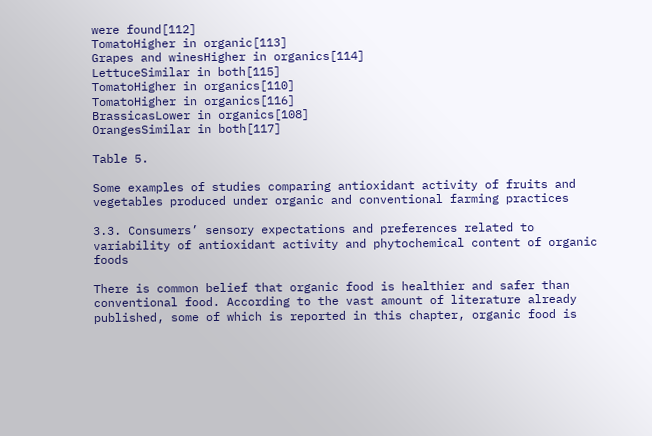were found[112]
TomatoHigher in organic[113]
Grapes and winesHigher in organics[114]
LettuceSimilar in both[115]
TomatoHigher in organics[110]
TomatoHigher in organics[116]
BrassicasLower in organics[108]
OrangesSimilar in both[117]

Table 5.

Some examples of studies comparing antioxidant activity of fruits and vegetables produced under organic and conventional farming practices

3.3. Consumers’ sensory expectations and preferences related to variability of antioxidant activity and phytochemical content of organic foods

There is common belief that organic food is healthier and safer than conventional food. According to the vast amount of literature already published, some of which is reported in this chapter, organic food is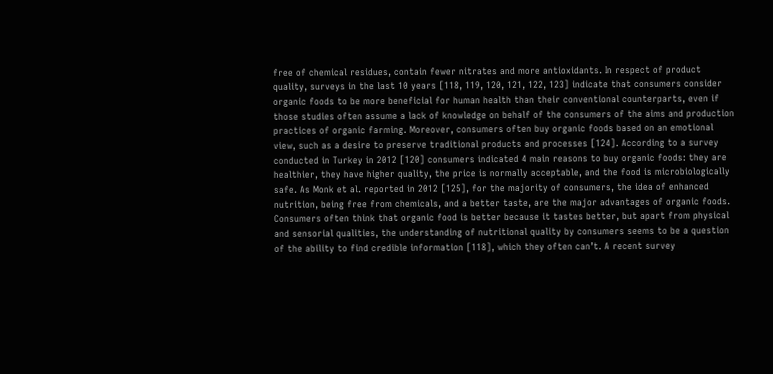free of chemical residues, contain fewer nitrates and more antioxidants. In respect of product quality, surveys in the last 10 years [118, 119, 120, 121, 122, 123] indicate that consumers consider organic foods to be more beneficial for human health than their conventional counterparts, even if those studies often assume a lack of knowledge on behalf of the consumers of the aims and production practices of organic farming. Moreover, consumers often buy organic foods based on an emotional view, such as a desire to preserve traditional products and processes [124]. According to a survey conducted in Turkey in 2012 [120] consumers indicated 4 main reasons to buy organic foods: they are healthier, they have higher quality, the price is normally acceptable, and the food is microbiologically safe. As Monk et al. reported in 2012 [125], for the majority of consumers, the idea of enhanced nutrition, being free from chemicals, and a better taste, are the major advantages of organic foods. Consumers often think that organic food is better because it tastes better, but apart from physical and sensorial qualities, the understanding of nutritional quality by consumers seems to be a question of the ability to find credible information [118], which they often can’t. A recent survey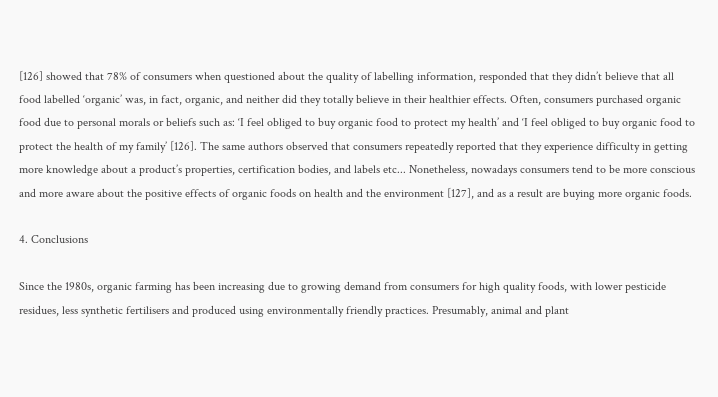[126] showed that 78% of consumers when questioned about the quality of labelling information, responded that they didn’t believe that all food labelled ‘organic’ was, in fact, organic, and neither did they totally believe in their healthier effects. Often, consumers purchased organic food due to personal morals or beliefs such as: ‘I feel obliged to buy organic food to protect my health’ and ‘I feel obliged to buy organic food to protect the health of my family’ [126]. The same authors observed that consumers repeatedly reported that they experience difficulty in getting more knowledge about a product’s properties, certification bodies, and labels etc... Nonetheless, nowadays consumers tend to be more conscious and more aware about the positive effects of organic foods on health and the environment [127], and as a result are buying more organic foods.

4. Conclusions

Since the 1980s, organic farming has been increasing due to growing demand from consumers for high quality foods, with lower pesticide residues, less synthetic fertilisers and produced using environmentally friendly practices. Presumably, animal and plant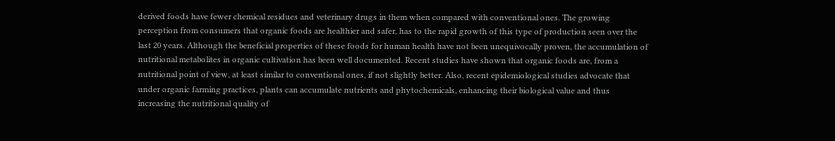derived foods have fewer chemical residues and veterinary drugs in them when compared with conventional ones. The growing perception from consumers that organic foods are healthier and safer, has to the rapid growth of this type of production seen over the last 20 years. Although the beneficial properties of these foods for human health have not been unequivocally proven, the accumulation of nutritional metabolites in organic cultivation has been well documented. Recent studies have shown that organic foods are, from a nutritional point of view, at least similar to conventional ones, if not slightly better. Also, recent epidemiological studies advocate that under organic farming practices, plants can accumulate nutrients and phytochemicals, enhancing their biological value and thus increasing the nutritional quality of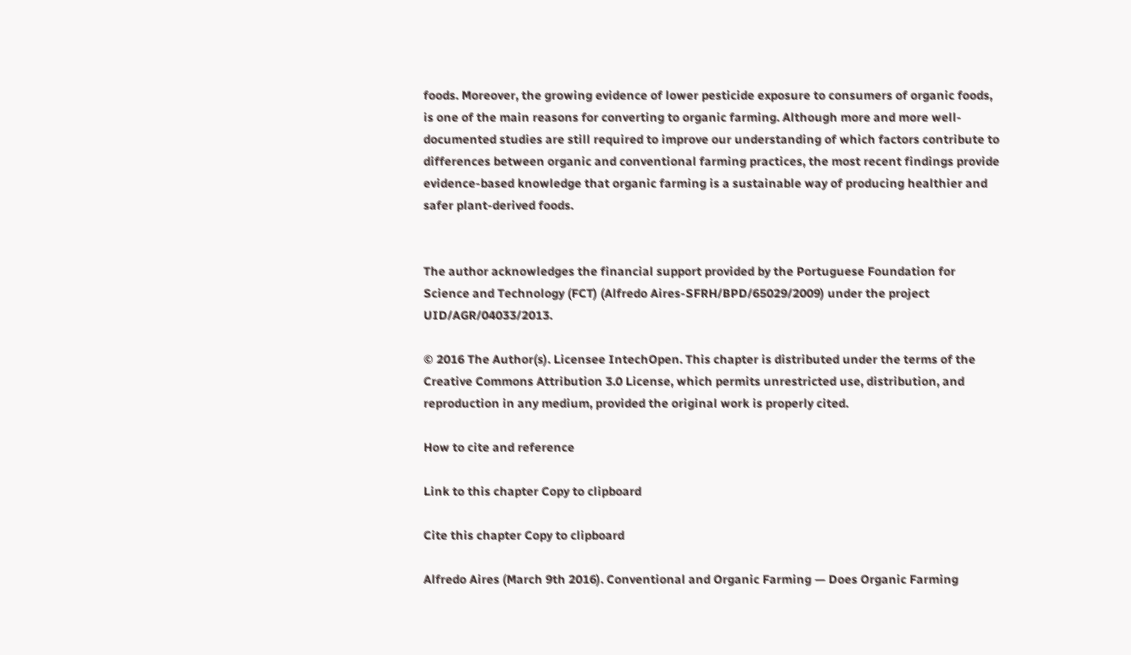foods. Moreover, the growing evidence of lower pesticide exposure to consumers of organic foods, is one of the main reasons for converting to organic farming. Although more and more well-documented studies are still required to improve our understanding of which factors contribute to differences between organic and conventional farming practices, the most recent findings provide evidence-based knowledge that organic farming is a sustainable way of producing healthier and safer plant-derived foods.


The author acknowledges the financial support provided by the Portuguese Foundation for Science and Technology (FCT) (Alfredo Aires-SFRH/BPD/65029/2009) under the project UID/AGR/04033/2013.

© 2016 The Author(s). Licensee IntechOpen. This chapter is distributed under the terms of the Creative Commons Attribution 3.0 License, which permits unrestricted use, distribution, and reproduction in any medium, provided the original work is properly cited.

How to cite and reference

Link to this chapter Copy to clipboard

Cite this chapter Copy to clipboard

Alfredo Aires (March 9th 2016). Conventional and Organic Farming — Does Organic Farming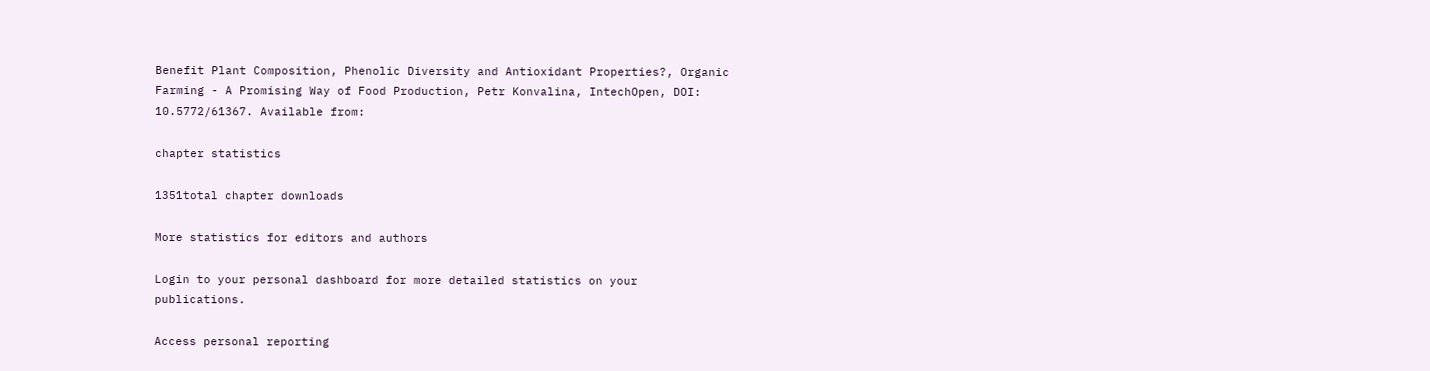Benefit Plant Composition, Phenolic Diversity and Antioxidant Properties?, Organic Farming - A Promising Way of Food Production, Petr Konvalina, IntechOpen, DOI: 10.5772/61367. Available from:

chapter statistics

1351total chapter downloads

More statistics for editors and authors

Login to your personal dashboard for more detailed statistics on your publications.

Access personal reporting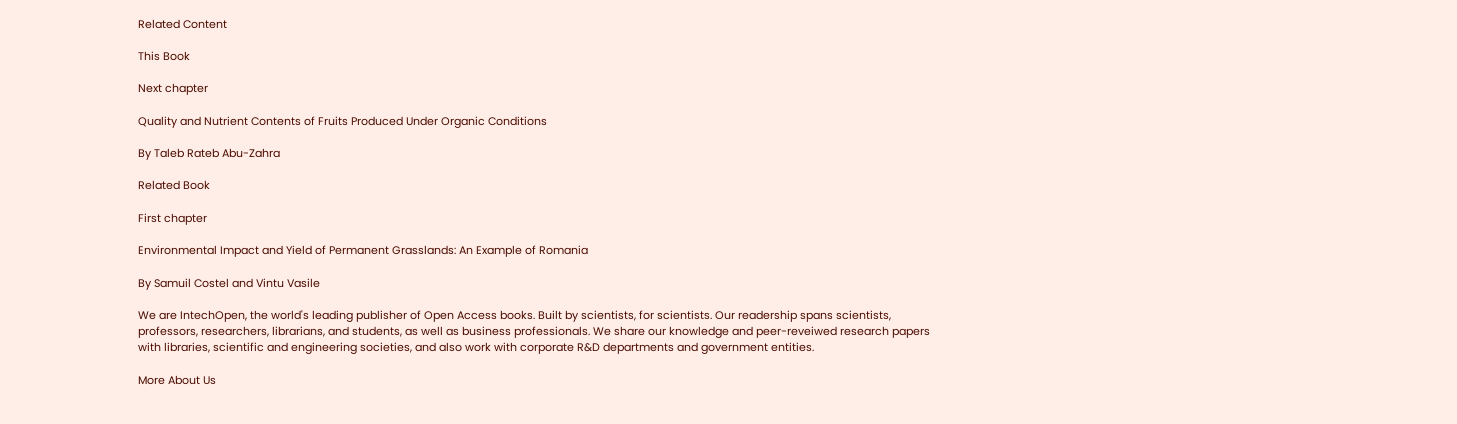Related Content

This Book

Next chapter

Quality and Nutrient Contents of Fruits Produced Under Organic Conditions

By Taleb Rateb Abu-Zahra

Related Book

First chapter

Environmental Impact and Yield of Permanent Grasslands: An Example of Romania

By Samuil Costel and Vintu Vasile

We are IntechOpen, the world's leading publisher of Open Access books. Built by scientists, for scientists. Our readership spans scientists, professors, researchers, librarians, and students, as well as business professionals. We share our knowledge and peer-reveiwed research papers with libraries, scientific and engineering societies, and also work with corporate R&D departments and government entities.

More About Us